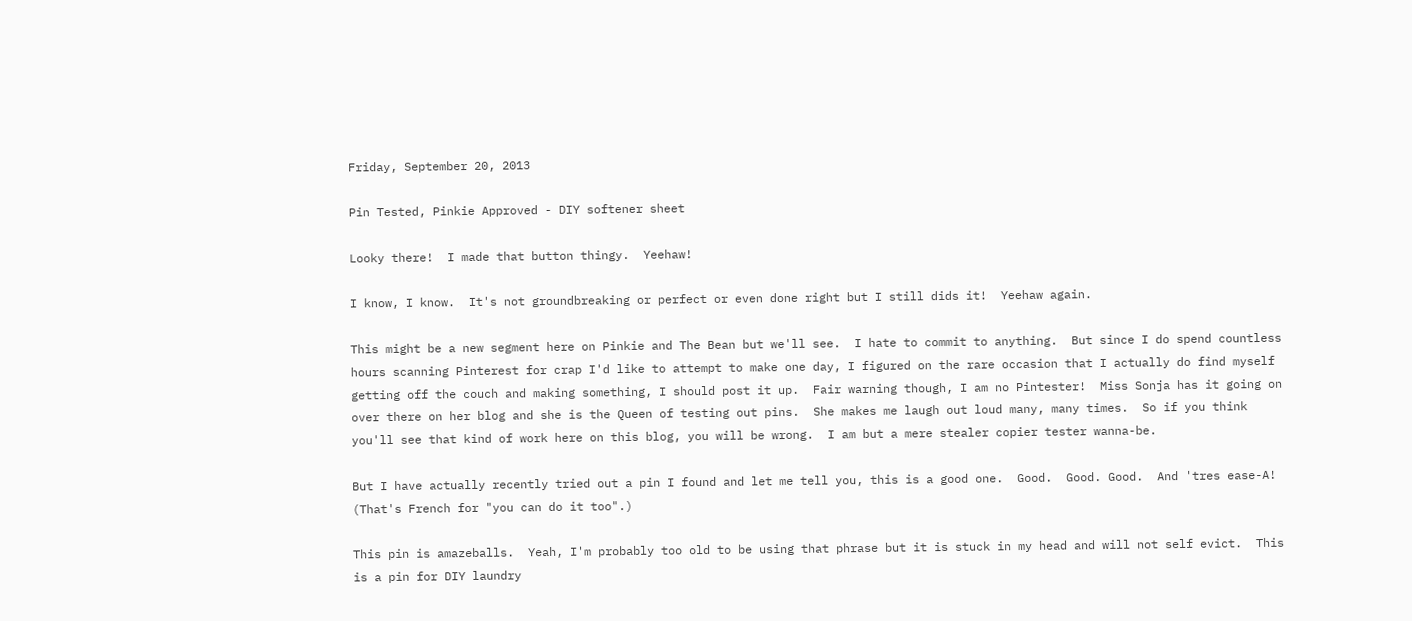Friday, September 20, 2013

Pin Tested, Pinkie Approved - DIY softener sheet

Looky there!  I made that button thingy.  Yeehaw!

I know, I know.  It's not groundbreaking or perfect or even done right but I still dids it!  Yeehaw again.

This might be a new segment here on Pinkie and The Bean but we'll see.  I hate to commit to anything.  But since I do spend countless hours scanning Pinterest for crap I'd like to attempt to make one day, I figured on the rare occasion that I actually do find myself getting off the couch and making something, I should post it up.  Fair warning though, I am no Pintester!  Miss Sonja has it going on over there on her blog and she is the Queen of testing out pins.  She makes me laugh out loud many, many times.  So if you think you'll see that kind of work here on this blog, you will be wrong.  I am but a mere stealer copier tester wanna-be.

But I have actually recently tried out a pin I found and let me tell you, this is a good one.  Good.  Good. Good.  And 'tres ease-A!  (That's French for "you can do it too".)

This pin is amazeballs.  Yeah, I'm probably too old to be using that phrase but it is stuck in my head and will not self evict.  This is a pin for DIY laundry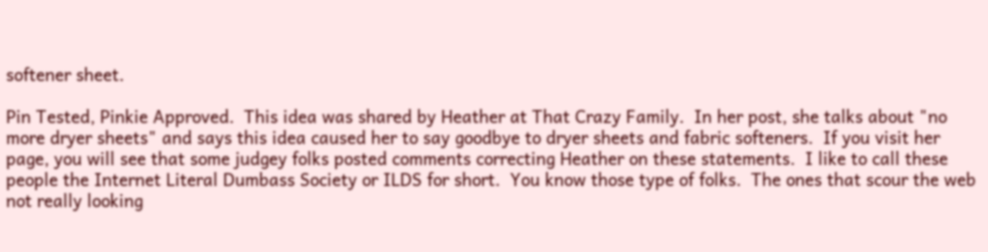softener sheet.

Pin Tested, Pinkie Approved.  This idea was shared by Heather at That Crazy Family.  In her post, she talks about "no more dryer sheets" and says this idea caused her to say goodbye to dryer sheets and fabric softeners.  If you visit her page, you will see that some judgey folks posted comments correcting Heather on these statements.  I like to call these people the Internet Literal Dumbass Society or ILDS for short.  You know those type of folks.  The ones that scour the web not really looking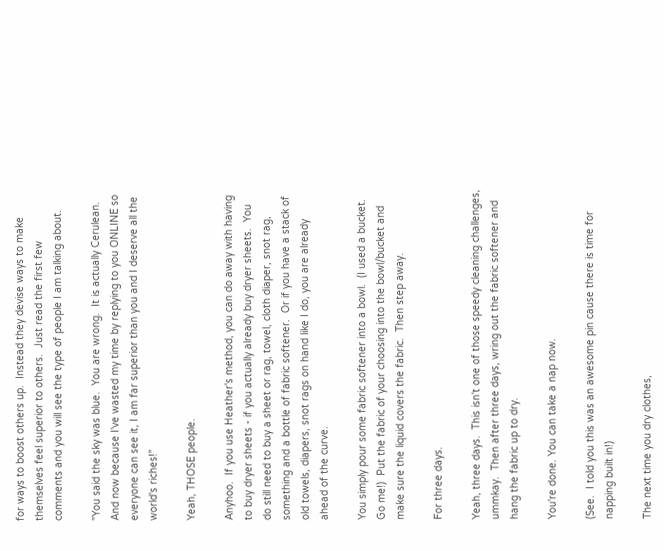for ways to boost others up.  Instead they devise ways to make themselves feel superior to others.  Just read the first few comments and you will see the type of people I am talking about.

"You said the sky was blue.  You are wrong.  It is actually Cerulean.  And now because I've wasted my time by replying to you ONLINE so everyone can see it, I am far superior than you and I deserve all the world's riches!"

Yeah, THOSE people.

Anyhoo.  If you use Heather's method, you can do away with having to buy dryer sheets - if you actually already buy dryer sheets.  You do still need to buy a sheet or rag, towel, cloth diaper, snot rag, something and a bottle of fabric softener.  Or if you have a stack of old towels, diapers, snot rags on hand like I do, you are already ahead of the curve.

You simply pour some fabric softener into a bowl.  (I used a bucket.  Go me!)  Put the fabric of your choosing into the bowl/bucket and make sure the liquid covers the fabric.  Then step away.

For three days.

Yeah, three days.  This isn't one of those speedy cleaning challenges, ummkay.  Then after three days, wring out the fabric softener and hang the fabric up to dry.

You're done. You can take a nap now.

(See.  I told you this was an awesome pin cause there is time for napping built in!)

The next time you dry clothes,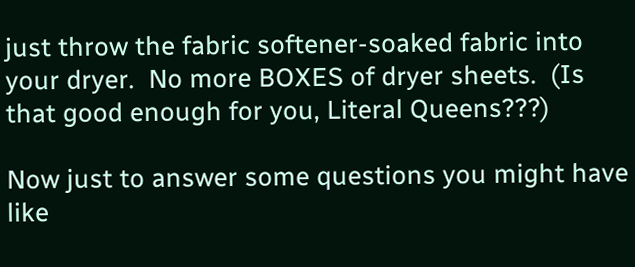just throw the fabric softener-soaked fabric into your dryer.  No more BOXES of dryer sheets.  (Is that good enough for you, Literal Queens???)

Now just to answer some questions you might have like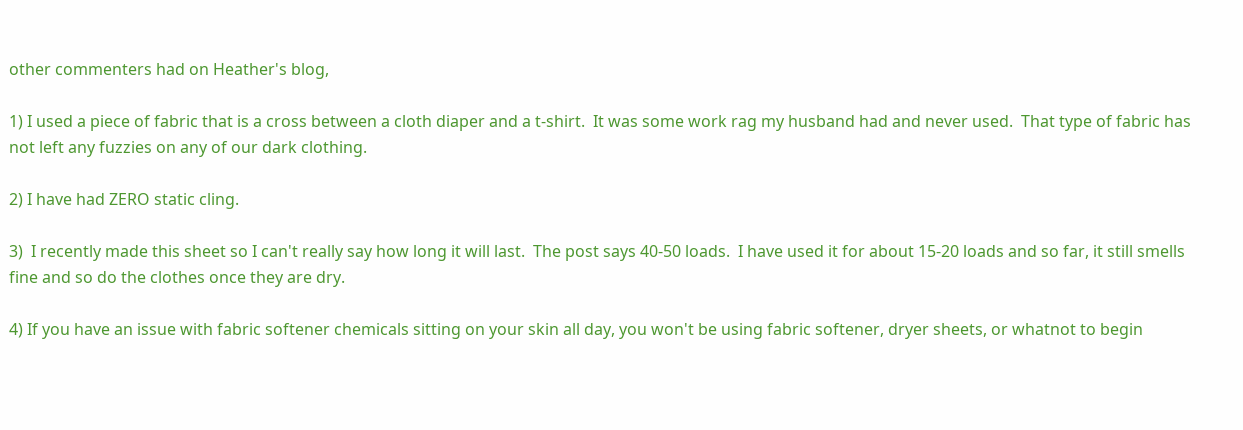other commenters had on Heather's blog,

1) I used a piece of fabric that is a cross between a cloth diaper and a t-shirt.  It was some work rag my husband had and never used.  That type of fabric has not left any fuzzies on any of our dark clothing.

2) I have had ZERO static cling.

3)  I recently made this sheet so I can't really say how long it will last.  The post says 40-50 loads.  I have used it for about 15-20 loads and so far, it still smells fine and so do the clothes once they are dry.

4) If you have an issue with fabric softener chemicals sitting on your skin all day, you won't be using fabric softener, dryer sheets, or whatnot to begin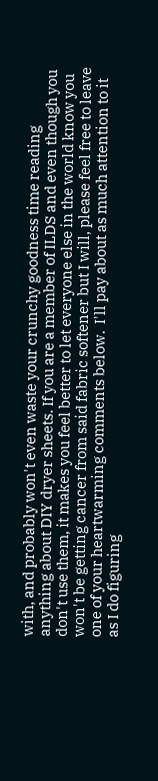with, and probably won't even waste your crunchy goodness time reading anything about DIY dryer sheets. If you are a member of ILDS and even though you don't use them, it makes you feel better to let everyone else in the world know you won't be getting cancer from said fabric softener but I will, please feel free to leave one of your heartwarming comments below.  I'll pay about as much attention to it as I do figuring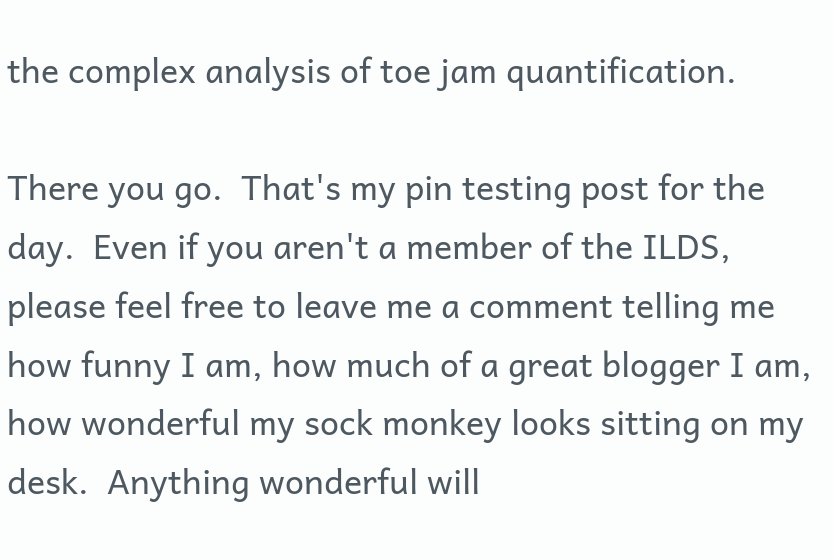the complex analysis of toe jam quantification.

There you go.  That's my pin testing post for the day.  Even if you aren't a member of the ILDS, please feel free to leave me a comment telling me how funny I am, how much of a great blogger I am, how wonderful my sock monkey looks sitting on my desk.  Anything wonderful will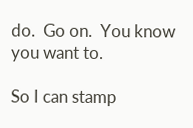do.  Go on.  You know you want to.

So I can stamp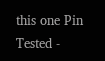this one Pin Tested -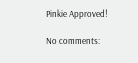Pinkie Approved!

No comments: